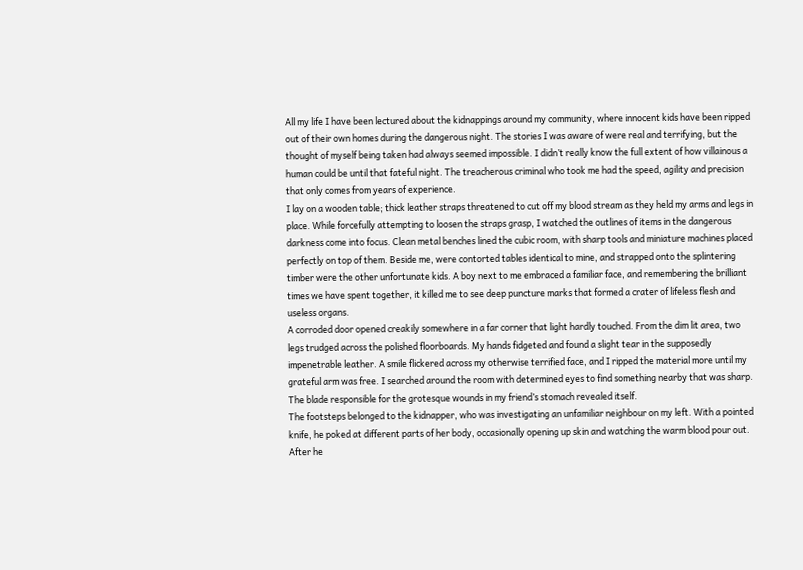All my life I have been lectured about the kidnappings around my community, where innocent kids have been ripped out of their own homes during the dangerous night. The stories I was aware of were real and terrifying, but the thought of myself being taken had always seemed impossible. I didn’t really know the full extent of how villainous a human could be until that fateful night. The treacherous criminal who took me had the speed, agility and precision that only comes from years of experience.
I lay on a wooden table; thick leather straps threatened to cut off my blood stream as they held my arms and legs in place. While forcefully attempting to loosen the straps grasp, I watched the outlines of items in the dangerous darkness come into focus. Clean metal benches lined the cubic room, with sharp tools and miniature machines placed perfectly on top of them. Beside me, were contorted tables identical to mine, and strapped onto the splintering timber were the other unfortunate kids. A boy next to me embraced a familiar face, and remembering the brilliant times we have spent together, it killed me to see deep puncture marks that formed a crater of lifeless flesh and useless organs.
A corroded door opened creakily somewhere in a far corner that light hardly touched. From the dim lit area, two legs trudged across the polished floorboards. My hands fidgeted and found a slight tear in the supposedly impenetrable leather. A smile flickered across my otherwise terrified face, and I ripped the material more until my grateful arm was free. I searched around the room with determined eyes to find something nearby that was sharp. The blade responsible for the grotesque wounds in my friend’s stomach revealed itself.
The footsteps belonged to the kidnapper, who was investigating an unfamiliar neighbour on my left. With a pointed knife, he poked at different parts of her body, occasionally opening up skin and watching the warm blood pour out. After he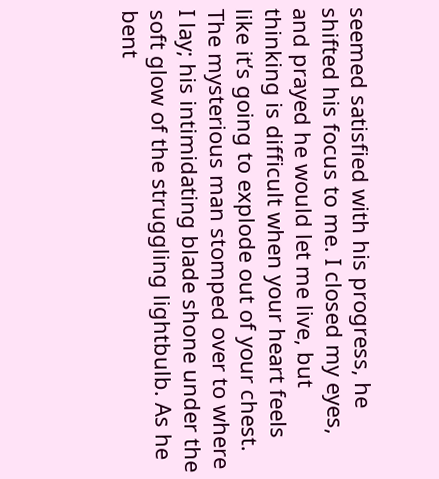seemed satisfied with his progress, he shifted his focus to me. I closed my eyes, and prayed he would let me live, but thinking is difficult when your heart feels like it’s going to explode out of your chest. The mysterious man stomped over to where I lay; his intimidating blade shone under the soft glow of the struggling lightbulb. As he bent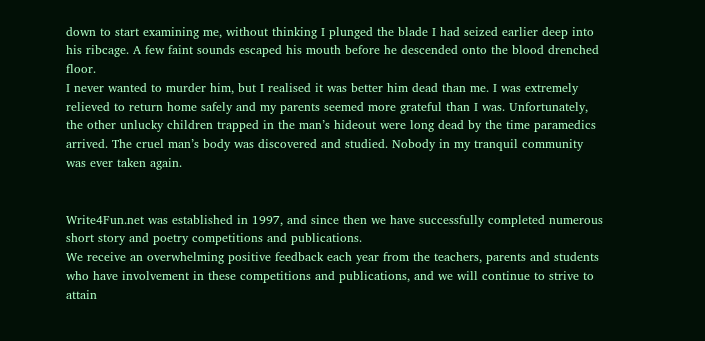down to start examining me, without thinking I plunged the blade I had seized earlier deep into his ribcage. A few faint sounds escaped his mouth before he descended onto the blood drenched floor.
I never wanted to murder him, but I realised it was better him dead than me. I was extremely relieved to return home safely and my parents seemed more grateful than I was. Unfortunately, the other unlucky children trapped in the man’s hideout were long dead by the time paramedics arrived. The cruel man’s body was discovered and studied. Nobody in my tranquil community was ever taken again.


Write4Fun.net was established in 1997, and since then we have successfully completed numerous short story and poetry competitions and publications.
We receive an overwhelming positive feedback each year from the teachers, parents and students who have involvement in these competitions and publications, and we will continue to strive to attain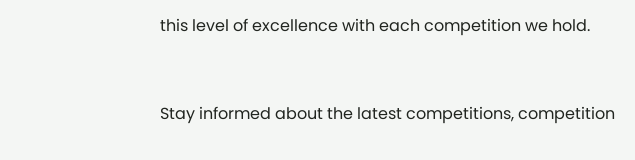this level of excellence with each competition we hold.


Stay informed about the latest competitions, competition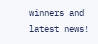winners and latest news!